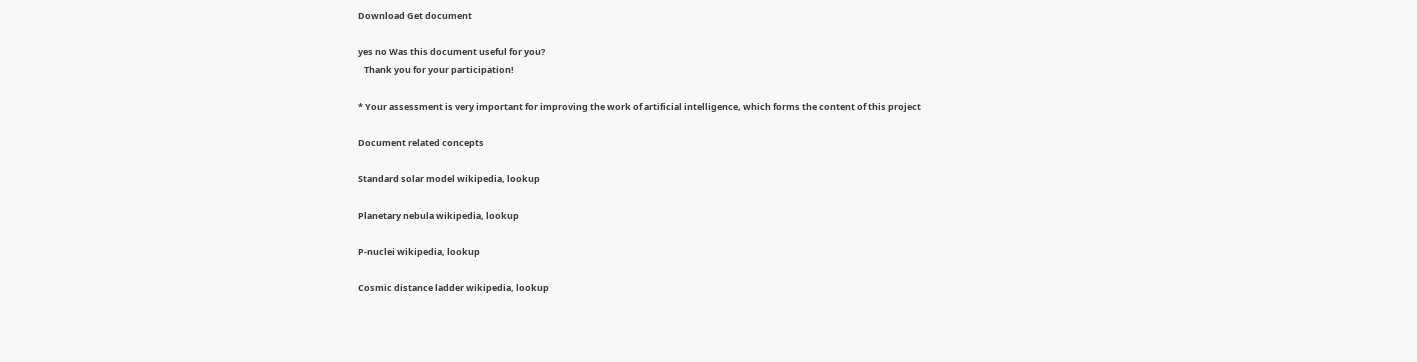Download Get document

yes no Was this document useful for you?
   Thank you for your participation!

* Your assessment is very important for improving the work of artificial intelligence, which forms the content of this project

Document related concepts

Standard solar model wikipedia, lookup

Planetary nebula wikipedia, lookup

P-nuclei wikipedia, lookup

Cosmic distance ladder wikipedia, lookup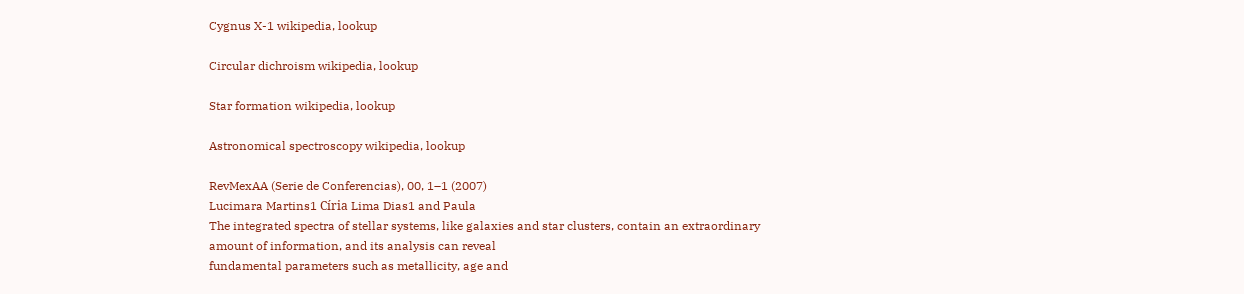Cygnus X-1 wikipedia, lookup

Circular dichroism wikipedia, lookup

Star formation wikipedia, lookup

Astronomical spectroscopy wikipedia, lookup

RevMexAA (Serie de Conferencias), 00, 1–1 (2007)
Lucimara Martins1 Cı́ria Lima Dias1 and Paula
The integrated spectra of stellar systems, like galaxies and star clusters, contain an extraordinary
amount of information, and its analysis can reveal
fundamental parameters such as metallicity, age and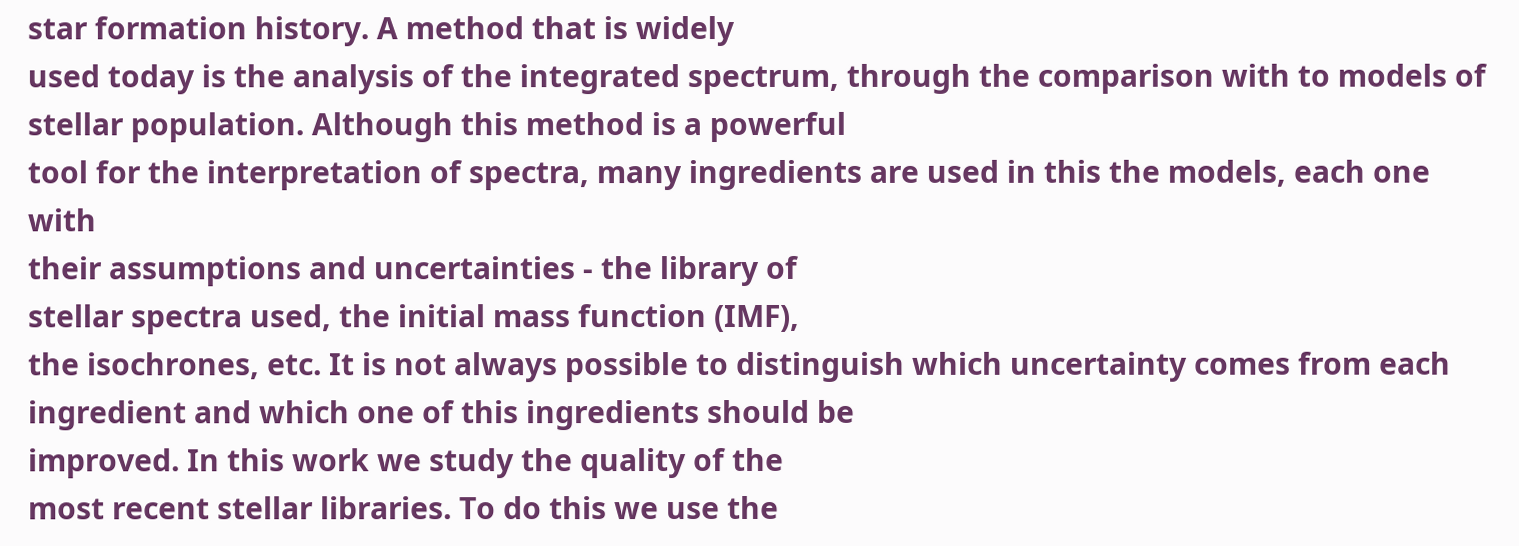star formation history. A method that is widely
used today is the analysis of the integrated spectrum, through the comparison with to models of stellar population. Although this method is a powerful
tool for the interpretation of spectra, many ingredients are used in this the models, each one with
their assumptions and uncertainties - the library of
stellar spectra used, the initial mass function (IMF),
the isochrones, etc. It is not always possible to distinguish which uncertainty comes from each ingredient and which one of this ingredients should be
improved. In this work we study the quality of the
most recent stellar libraries. To do this we use the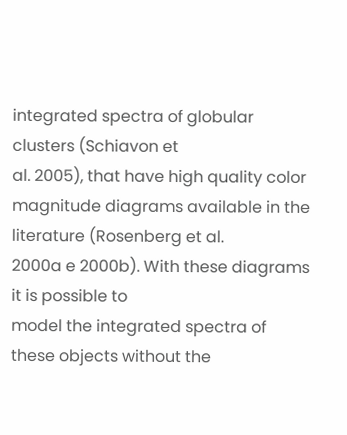integrated spectra of globular clusters (Schiavon et
al. 2005), that have high quality color magnitude diagrams available in the literature (Rosenberg et al.
2000a e 2000b). With these diagrams it is possible to
model the integrated spectra of these objects without the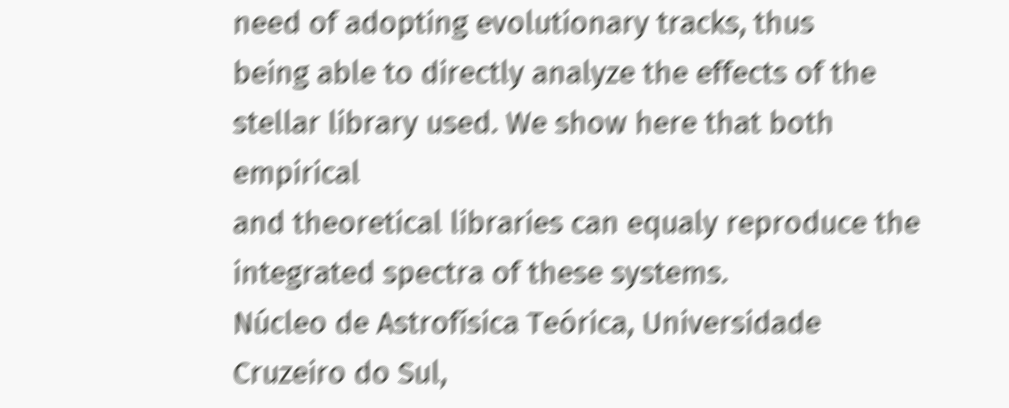need of adopting evolutionary tracks, thus
being able to directly analyze the effects of the stellar library used. We show here that both empirical
and theoretical libraries can equaly reproduce the
integrated spectra of these systems.
Núcleo de Astrofı́sica Teórica, Universidade Cruzeiro do Sul,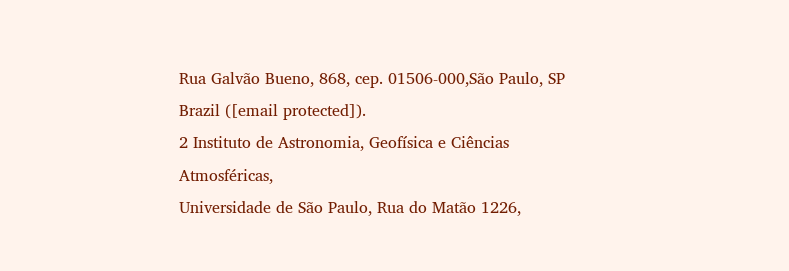Rua Galvão Bueno, 868, cep. 01506-000,São Paulo, SP Brazil ([email protected]).
2 Instituto de Astronomia, Geofı́sica e Ciências Atmosféricas,
Universidade de São Paulo, Rua do Matão 1226,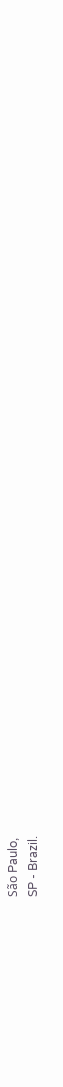São Paulo,
SP - Brazil.